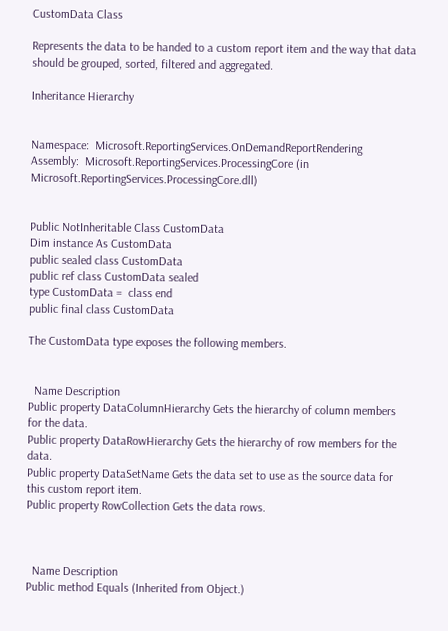CustomData Class

Represents the data to be handed to a custom report item and the way that data should be grouped, sorted, filtered and aggregated.

Inheritance Hierarchy


Namespace:  Microsoft.ReportingServices.OnDemandReportRendering
Assembly:  Microsoft.ReportingServices.ProcessingCore (in Microsoft.ReportingServices.ProcessingCore.dll)


Public NotInheritable Class CustomData
Dim instance As CustomData
public sealed class CustomData
public ref class CustomData sealed
type CustomData =  class end
public final class CustomData

The CustomData type exposes the following members.


  Name Description
Public property DataColumnHierarchy Gets the hierarchy of column members for the data.
Public property DataRowHierarchy Gets the hierarchy of row members for the data.
Public property DataSetName Gets the data set to use as the source data for this custom report item.
Public property RowCollection Gets the data rows.



  Name Description
Public method Equals (Inherited from Object.)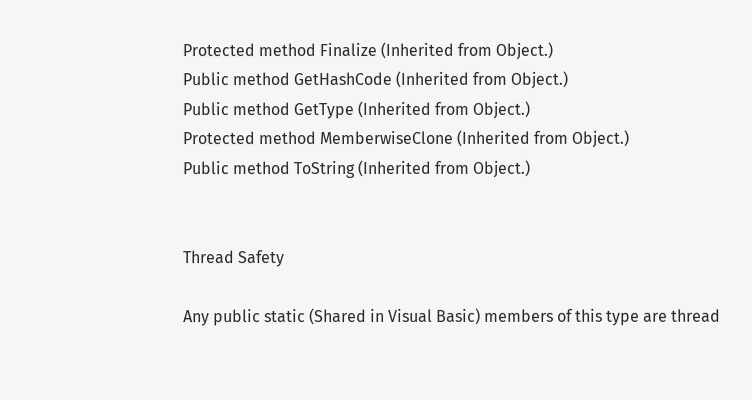Protected method Finalize (Inherited from Object.)
Public method GetHashCode (Inherited from Object.)
Public method GetType (Inherited from Object.)
Protected method MemberwiseClone (Inherited from Object.)
Public method ToString (Inherited from Object.)


Thread Safety

Any public static (Shared in Visual Basic) members of this type are thread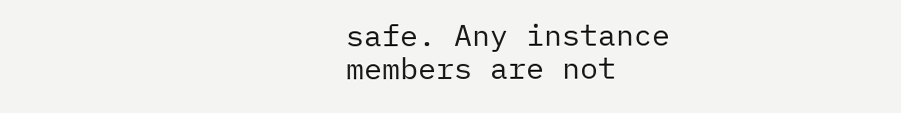safe. Any instance members are not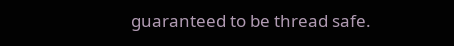guaranteed to be thread safe.